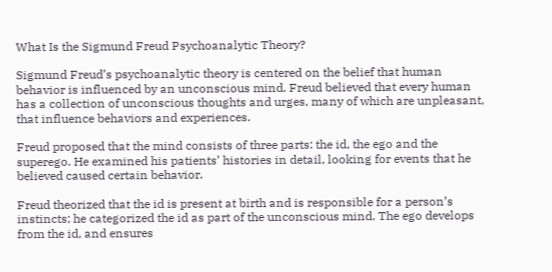What Is the Sigmund Freud Psychoanalytic Theory?

Sigmund Freud’s psychoanalytic theory is centered on the belief that human behavior is influenced by an unconscious mind. Freud believed that every human has a collection of unconscious thoughts and urges, many of which are unpleasant, that influence behaviors and experiences.

Freud proposed that the mind consists of three parts: the id, the ego and the superego. He examined his patients’ histories in detail, looking for events that he believed caused certain behavior.

Freud theorized that the id is present at birth and is responsible for a person’s instincts; he categorized the id as part of the unconscious mind. The ego develops from the id, and ensures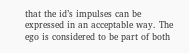that the id’s impulses can be expressed in an acceptable way. The ego is considered to be part of both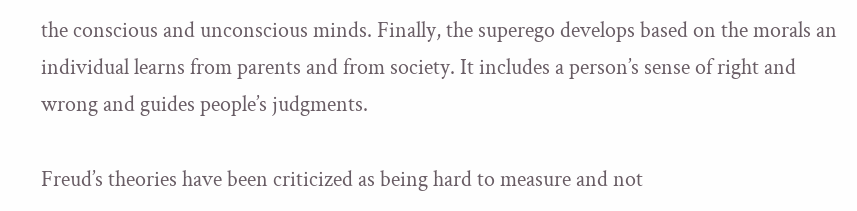the conscious and unconscious minds. Finally, the superego develops based on the morals an individual learns from parents and from society. It includes a person’s sense of right and wrong and guides people’s judgments.

Freud’s theories have been criticized as being hard to measure and not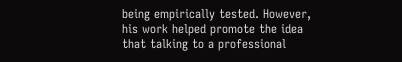being empirically tested. However, his work helped promote the idea that talking to a professional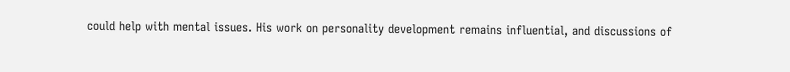could help with mental issues. His work on personality development remains influential, and discussions of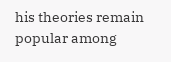his theories remain popular among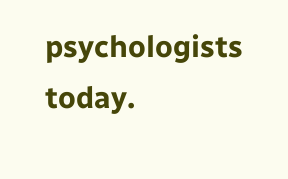psychologists today.